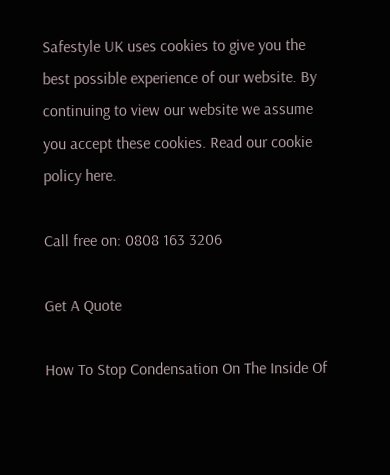Safestyle UK uses cookies to give you the best possible experience of our website. By continuing to view our website we assume you accept these cookies. Read our cookie policy here.

Call free on: 0808 163 3206

Get A Quote

How To Stop Condensation On The Inside Of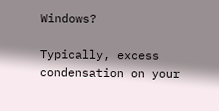Windows?

Typically, excess condensation on your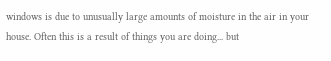windows is due to unusually large amounts of moisture in the air in your house. Often this is a result of things you are doing... but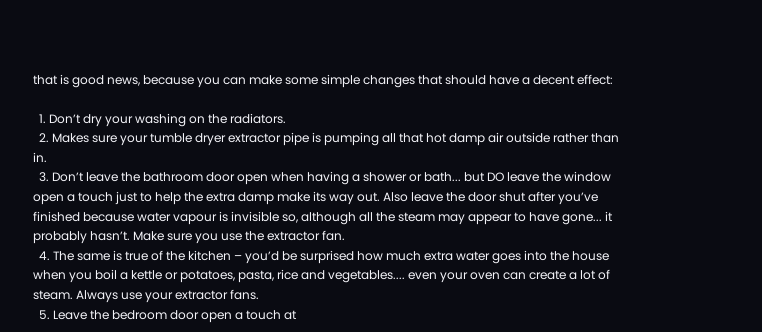that is good news, because you can make some simple changes that should have a decent effect:

  1. Don’t dry your washing on the radiators.
  2. Makes sure your tumble dryer extractor pipe is pumping all that hot damp air outside rather than in.
  3. Don’t leave the bathroom door open when having a shower or bath... but DO leave the window open a touch just to help the extra damp make its way out. Also leave the door shut after you’ve finished because water vapour is invisible so, although all the steam may appear to have gone... it probably hasn’t. Make sure you use the extractor fan.
  4. The same is true of the kitchen – you’d be surprised how much extra water goes into the house when you boil a kettle or potatoes, pasta, rice and vegetables.... even your oven can create a lot of steam. Always use your extractor fans.
  5. Leave the bedroom door open a touch at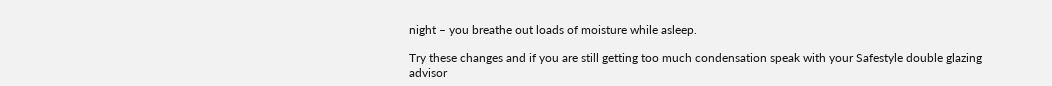night – you breathe out loads of moisture while asleep.

Try these changes and if you are still getting too much condensation speak with your Safestyle double glazing advisor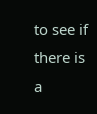to see if there is a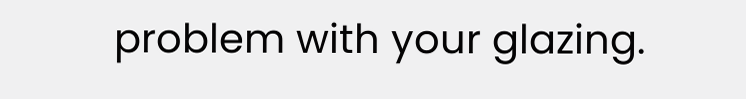problem with your glazing.